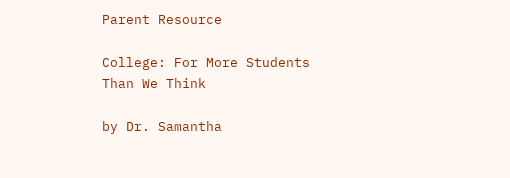Parent Resource

College: For More Students Than We Think

by Dr. Samantha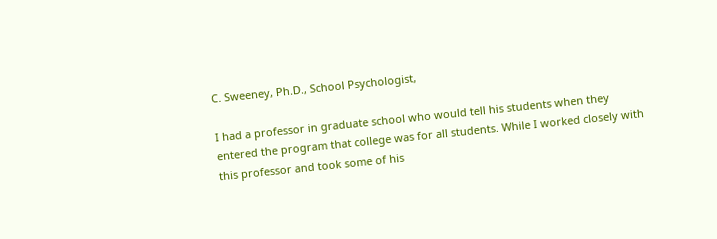C. Sweeney, Ph.D., School Psychologist,

I had a professor in graduate school who would tell his students when they entered the program that college was for all students. While I worked closely with this professor and took some of his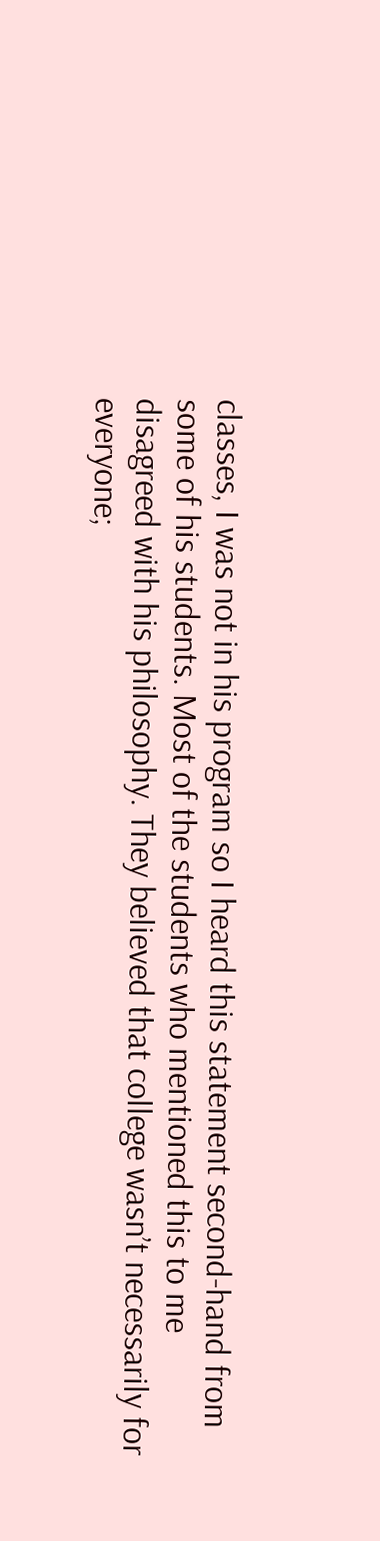classes, I was not in his program so I heard this statement second-hand from some of his students. Most of the students who mentioned this to me disagreed with his philosophy. They believed that college wasn’t necessarily for everyone;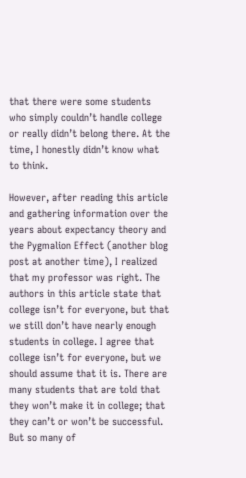that there were some students who simply couldn’t handle college or really didn’t belong there. At the time, I honestly didn’t know what to think.

However, after reading this article and gathering information over the years about expectancy theory and the Pygmalion Effect (another blog post at another time), I realized that my professor was right. The authors in this article state that college isn’t for everyone, but that we still don’t have nearly enough students in college. I agree that college isn’t for everyone, but we should assume that it is. There are many students that are told that they won’t make it in college; that they can’t or won’t be successful. But so many of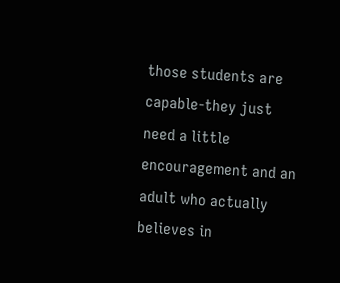those students are capable-they just need a little encouragement and an adult who actually believes in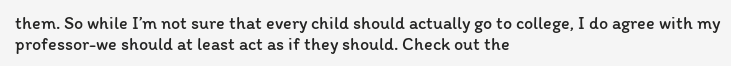them. So while I’m not sure that every child should actually go to college, I do agree with my professor-we should at least act as if they should. Check out the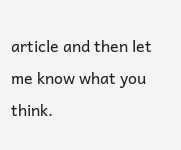article and then let me know what you think.